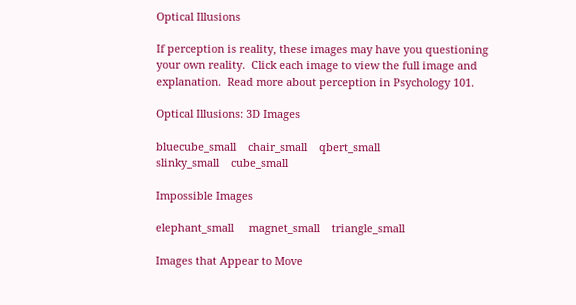Optical Illusions

If perception is reality, these images may have you questioning your own reality.  Click each image to view the full image and explanation.  Read more about perception in Psychology 101.

Optical Illusions: 3D Images

bluecube_small    chair_small    qbert_small
slinky_small    cube_small

Impossible Images

elephant_small     magnet_small    triangle_small

Images that Appear to Move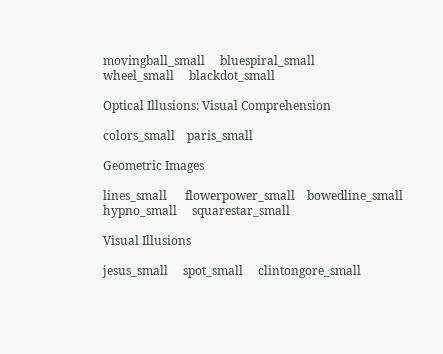movingball_small     bluespiral_small
wheel_small     blackdot_small

Optical Illusions: Visual Comprehension

colors_small    paris_small

Geometric Images

lines_small      flowerpower_small    bowedline_small
hypno_small     squarestar_small

Visual Illusions

jesus_small     spot_small     clintongore_small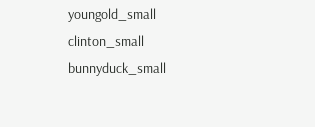youngold_small    clinton_small    bunnyduck_small